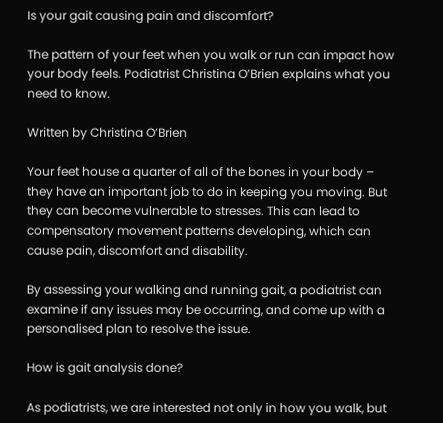Is your gait causing pain and discomfort?

The pattern of your feet when you walk or run can impact how your body feels. Podiatrist Christina O’Brien explains what you need to know.

Written by Christina O’Brien

Your feet house a quarter of all of the bones in your body – they have an important job to do in keeping you moving. But they can become vulnerable to stresses. This can lead to compensatory movement patterns developing, which can cause pain, discomfort and disability.

By assessing your walking and running gait, a podiatrist can examine if any issues may be occurring, and come up with a personalised plan to resolve the issue.

How is gait analysis done?

As podiatrists, we are interested not only in how you walk, but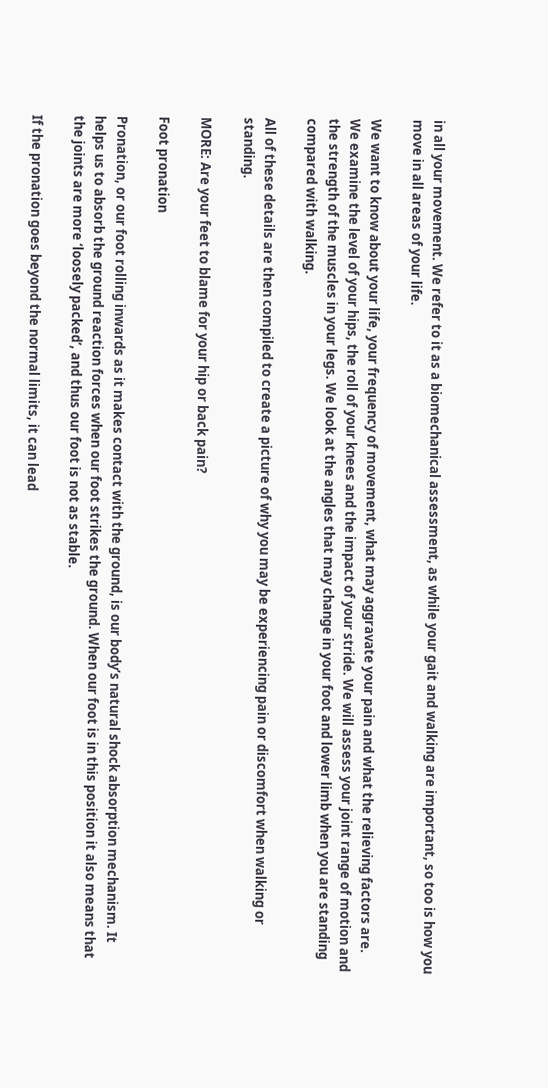in all your movement. We refer to it as a biomechanical assessment, as while your gait and walking are important, so too is how you move in all areas of your life.

We want to know about your life, your frequency of movement, what may aggravate your pain and what the relieving factors are. We examine the level of your hips, the roll of your knees and the impact of your stride. We will assess your joint range of motion and the strength of the muscles in your legs. We look at the angles that may change in your foot and lower limb when you are standing compared with walking.

All of these details are then compiled to create a picture of why you may be experiencing pain or discomfort when walking or standing.

MORE: Are your feet to blame for your hip or back pain?

Foot pronation

Pronation, or our foot rolling inwards as it makes contact with the ground, is our body’s natural shock absorption mechanism. It helps us to absorb the ground reaction forces when our foot strikes the ground. When our foot is in this position it also means that the joints are more ‘loosely packed’, and thus our foot is not as stable.

If the pronation goes beyond the normal limits, it can lead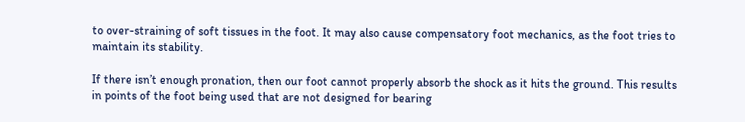to over-straining of soft tissues in the foot. It may also cause compensatory foot mechanics, as the foot tries to maintain its stability.

If there isn’t enough pronation, then our foot cannot properly absorb the shock as it hits the ground. This results in points of the foot being used that are not designed for bearing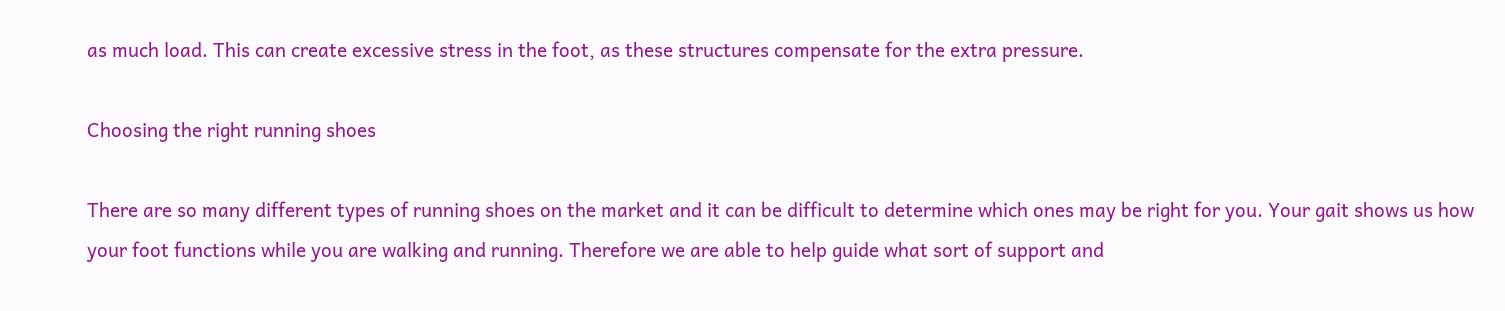as much load. This can create excessive stress in the foot, as these structures compensate for the extra pressure.

Choosing the right running shoes

There are so many different types of running shoes on the market and it can be difficult to determine which ones may be right for you. Your gait shows us how your foot functions while you are walking and running. Therefore we are able to help guide what sort of support and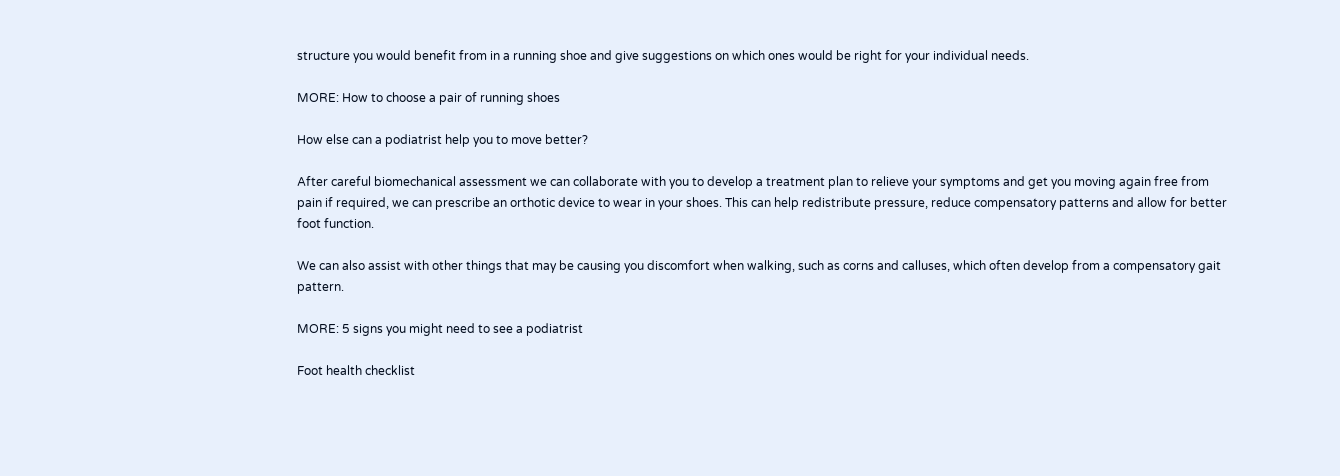structure you would benefit from in a running shoe and give suggestions on which ones would be right for your individual needs.

MORE: How to choose a pair of running shoes

How else can a podiatrist help you to move better?

After careful biomechanical assessment we can collaborate with you to develop a treatment plan to relieve your symptoms and get you moving again free from pain if required, we can prescribe an orthotic device to wear in your shoes. This can help redistribute pressure, reduce compensatory patterns and allow for better foot function.

We can also assist with other things that may be causing you discomfort when walking, such as corns and calluses, which often develop from a compensatory gait pattern.

MORE: 5 signs you might need to see a podiatrist

Foot health checklist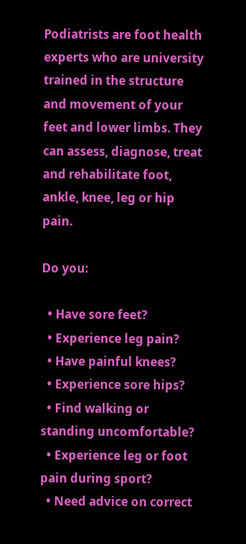Podiatrists are foot health experts who are university trained in the structure and movement of your feet and lower limbs. They can assess, diagnose, treat and rehabilitate foot, ankle, knee, leg or hip pain.

Do you:

  • Have sore feet?
  • Experience leg pain?
  • Have painful knees?
  • Experience sore hips?
  • Find walking or standing uncomfortable?
  • Experience leg or foot pain during sport?
  • Need advice on correct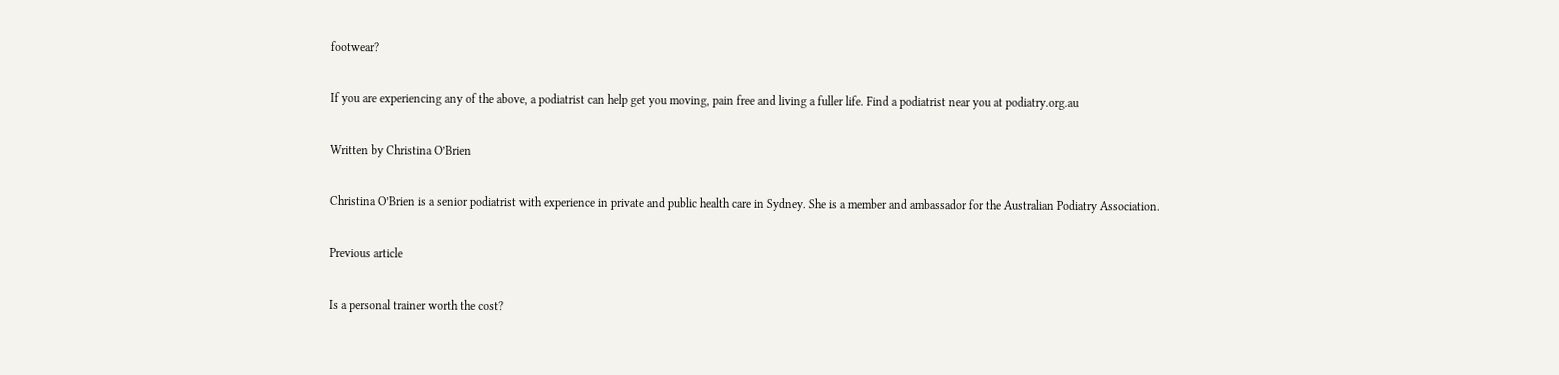footwear?

If you are experiencing any of the above, a podiatrist can help get you moving, pain free and living a fuller life. Find a podiatrist near you at podiatry.org.au

Written by Christina O’Brien

Christina O’Brien is a senior podiatrist with experience in private and public health care in Sydney. She is a member and ambassador for the Australian Podiatry Association.

Previous article

Is a personal trainer worth the cost?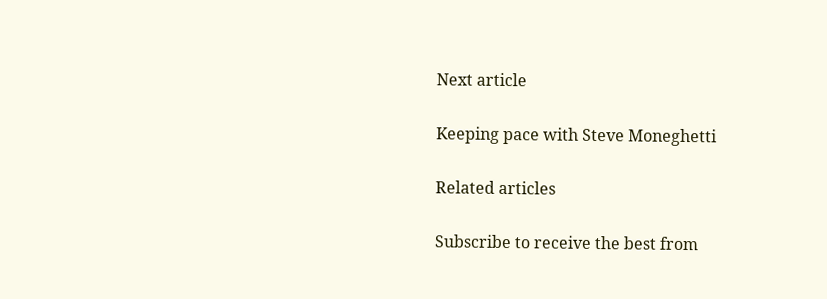Next article

Keeping pace with Steve Moneghetti

Related articles

Subscribe to receive the best from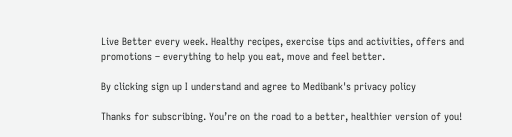Live Better every week. Healthy recipes, exercise tips and activities, offers and promotions – everything to help you eat, move and feel better.

By clicking sign up I understand and agree to Medibank's privacy policy

Thanks for subscribing. You’re on the road to a better, healthier version of you!